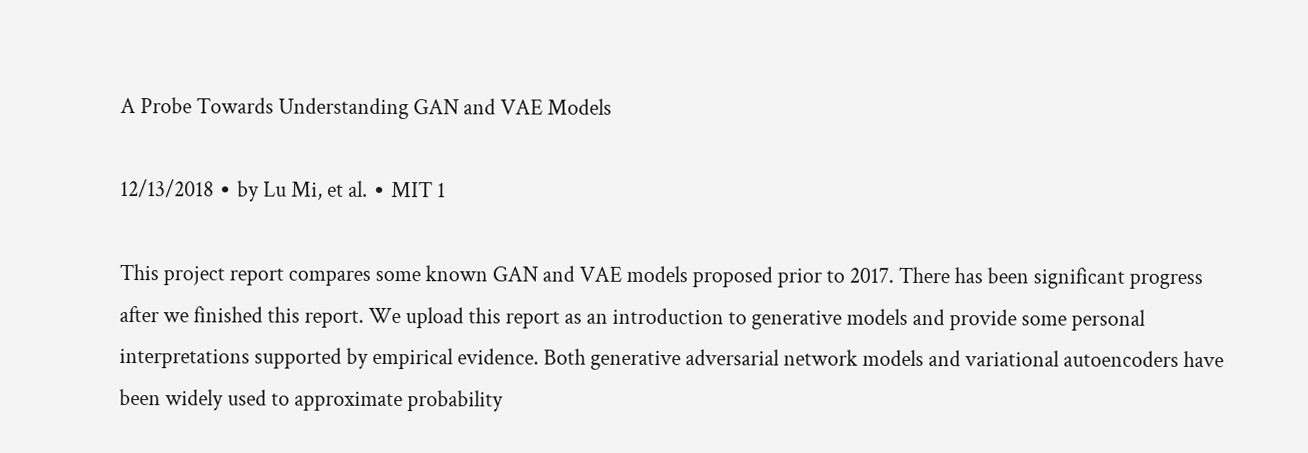A Probe Towards Understanding GAN and VAE Models

12/13/2018 ∙ by Lu Mi, et al. ∙ MIT 1

This project report compares some known GAN and VAE models proposed prior to 2017. There has been significant progress after we finished this report. We upload this report as an introduction to generative models and provide some personal interpretations supported by empirical evidence. Both generative adversarial network models and variational autoencoders have been widely used to approximate probability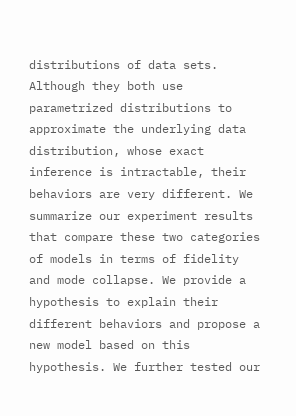distributions of data sets. Although they both use parametrized distributions to approximate the underlying data distribution, whose exact inference is intractable, their behaviors are very different. We summarize our experiment results that compare these two categories of models in terms of fidelity and mode collapse. We provide a hypothesis to explain their different behaviors and propose a new model based on this hypothesis. We further tested our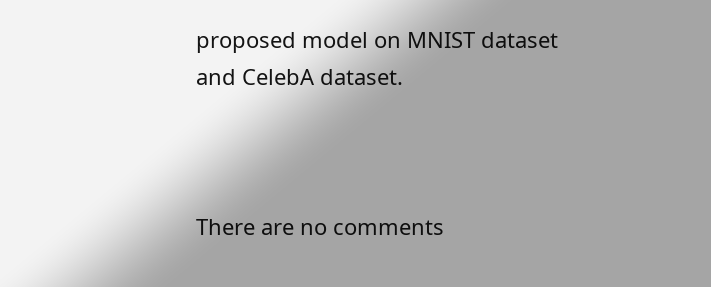proposed model on MNIST dataset and CelebA dataset.



There are no comments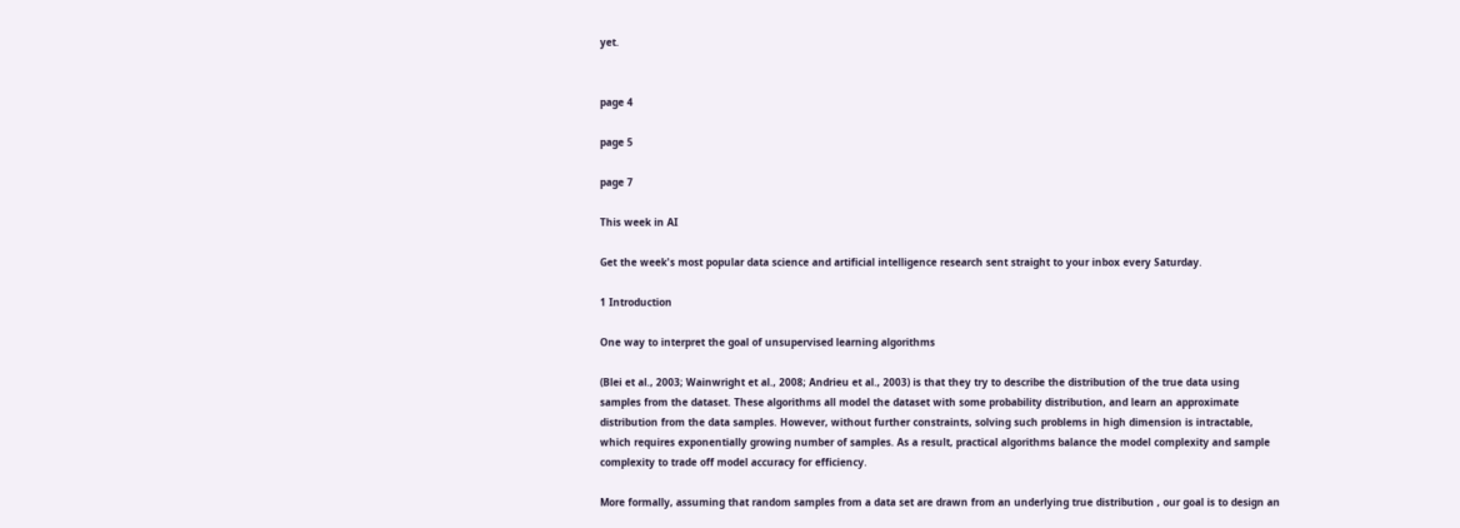yet.


page 4

page 5

page 7

This week in AI

Get the week's most popular data science and artificial intelligence research sent straight to your inbox every Saturday.

1 Introduction

One way to interpret the goal of unsupervised learning algorithms

(Blei et al., 2003; Wainwright et al., 2008; Andrieu et al., 2003) is that they try to describe the distribution of the true data using samples from the dataset. These algorithms all model the dataset with some probability distribution, and learn an approximate distribution from the data samples. However, without further constraints, solving such problems in high dimension is intractable, which requires exponentially growing number of samples. As a result, practical algorithms balance the model complexity and sample complexity to trade off model accuracy for efficiency.

More formally, assuming that random samples from a data set are drawn from an underlying true distribution , our goal is to design an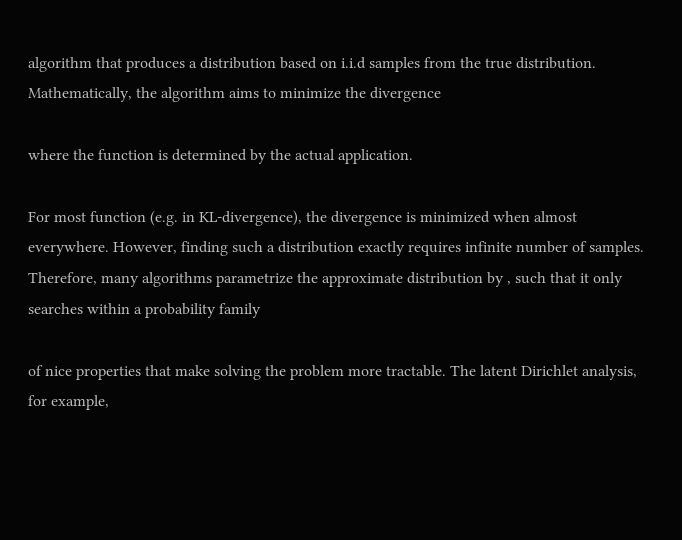algorithm that produces a distribution based on i.i.d samples from the true distribution. Mathematically, the algorithm aims to minimize the divergence

where the function is determined by the actual application.

For most function (e.g. in KL-divergence), the divergence is minimized when almost everywhere. However, finding such a distribution exactly requires infinite number of samples. Therefore, many algorithms parametrize the approximate distribution by , such that it only searches within a probability family

of nice properties that make solving the problem more tractable. The latent Dirichlet analysis, for example,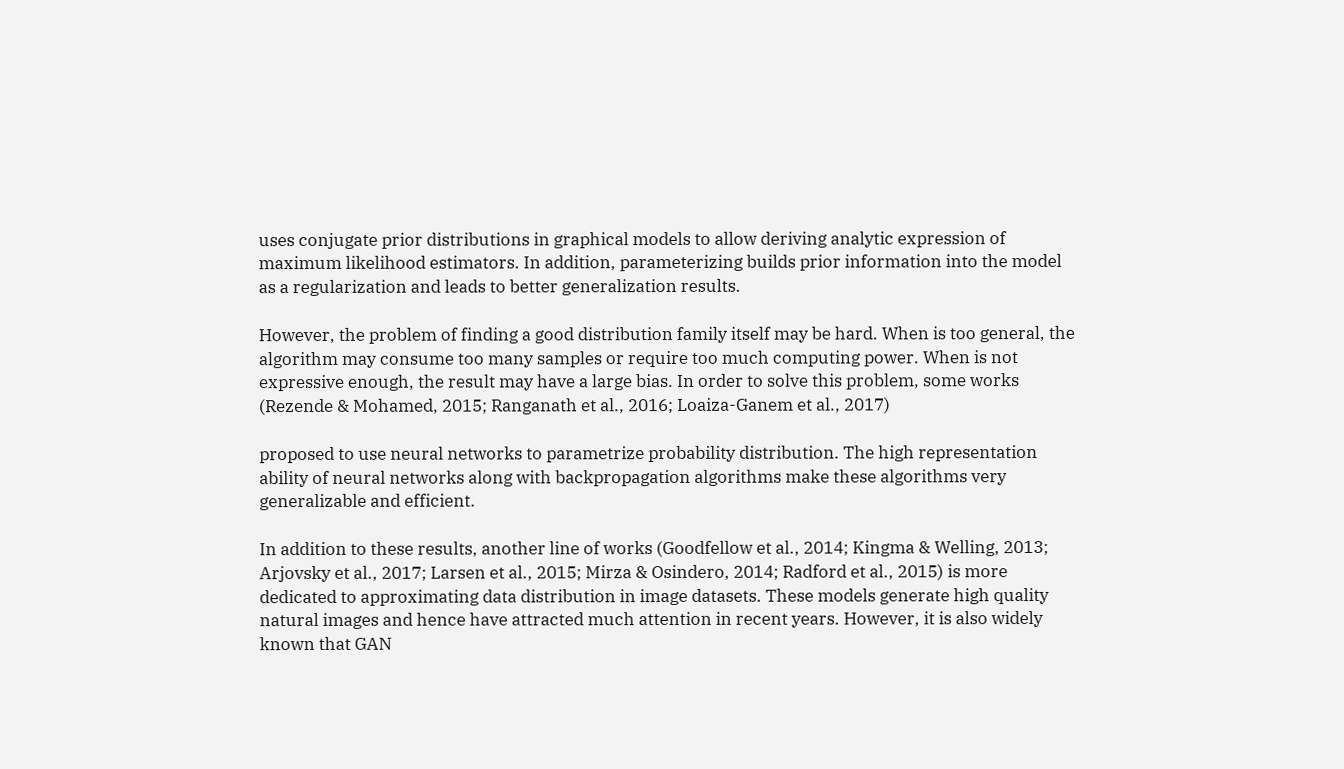uses conjugate prior distributions in graphical models to allow deriving analytic expression of maximum likelihood estimators. In addition, parameterizing builds prior information into the model as a regularization and leads to better generalization results.

However, the problem of finding a good distribution family itself may be hard. When is too general, the algorithm may consume too many samples or require too much computing power. When is not expressive enough, the result may have a large bias. In order to solve this problem, some works (Rezende & Mohamed, 2015; Ranganath et al., 2016; Loaiza-Ganem et al., 2017)

proposed to use neural networks to parametrize probability distribution. The high representation ability of neural networks along with backpropagation algorithms make these algorithms very generalizable and efficient.

In addition to these results, another line of works (Goodfellow et al., 2014; Kingma & Welling, 2013; Arjovsky et al., 2017; Larsen et al., 2015; Mirza & Osindero, 2014; Radford et al., 2015) is more dedicated to approximating data distribution in image datasets. These models generate high quality natural images and hence have attracted much attention in recent years. However, it is also widely known that GAN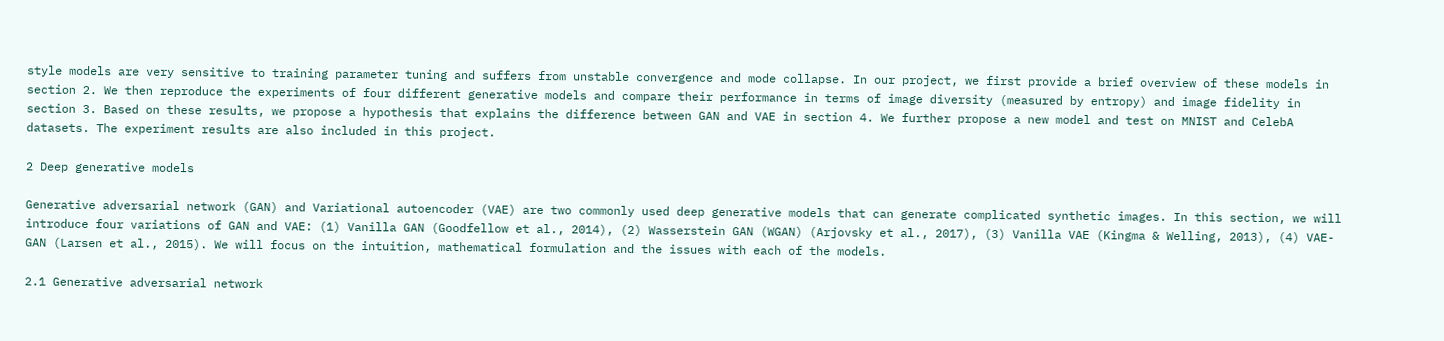style models are very sensitive to training parameter tuning and suffers from unstable convergence and mode collapse. In our project, we first provide a brief overview of these models in section 2. We then reproduce the experiments of four different generative models and compare their performance in terms of image diversity (measured by entropy) and image fidelity in section 3. Based on these results, we propose a hypothesis that explains the difference between GAN and VAE in section 4. We further propose a new model and test on MNIST and CelebA datasets. The experiment results are also included in this project.

2 Deep generative models

Generative adversarial network (GAN) and Variational autoencoder (VAE) are two commonly used deep generative models that can generate complicated synthetic images. In this section, we will introduce four variations of GAN and VAE: (1) Vanilla GAN (Goodfellow et al., 2014), (2) Wasserstein GAN (WGAN) (Arjovsky et al., 2017), (3) Vanilla VAE (Kingma & Welling, 2013), (4) VAE-GAN (Larsen et al., 2015). We will focus on the intuition, mathematical formulation and the issues with each of the models.

2.1 Generative adversarial network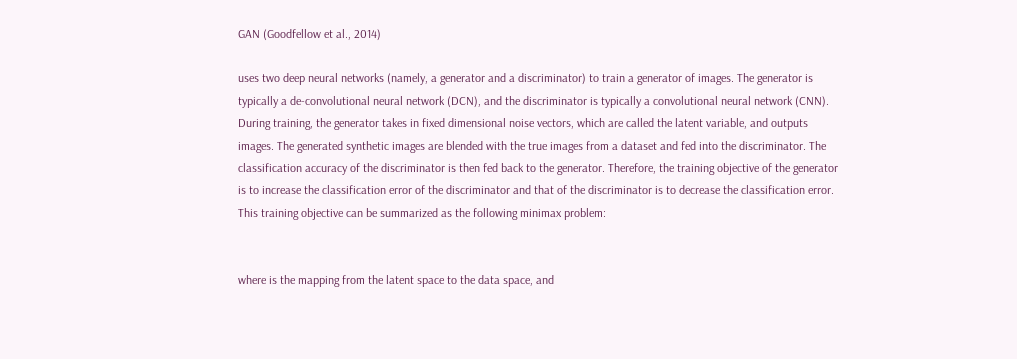GAN (Goodfellow et al., 2014)

uses two deep neural networks (namely, a generator and a discriminator) to train a generator of images. The generator is typically a de-convolutional neural network (DCN), and the discriminator is typically a convolutional neural network (CNN). During training, the generator takes in fixed dimensional noise vectors, which are called the latent variable, and outputs images. The generated synthetic images are blended with the true images from a dataset and fed into the discriminator. The classification accuracy of the discriminator is then fed back to the generator. Therefore, the training objective of the generator is to increase the classification error of the discriminator and that of the discriminator is to decrease the classification error. This training objective can be summarized as the following minimax problem:


where is the mapping from the latent space to the data space, and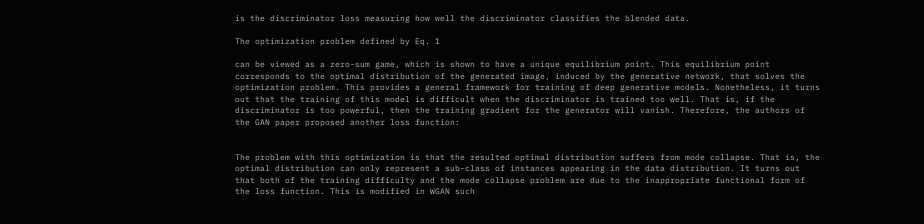is the discriminator loss measuring how well the discriminator classifies the blended data.

The optimization problem defined by Eq. 1

can be viewed as a zero-sum game, which is shown to have a unique equilibrium point. This equilibrium point corresponds to the optimal distribution of the generated image, induced by the generative network, that solves the optimization problem. This provides a general framework for training of deep generative models. Nonetheless, it turns out that the training of this model is difficult when the discriminator is trained too well. That is, if the discriminator is too powerful, then the training gradient for the generator will vanish. Therefore, the authors of the GAN paper proposed another loss function:


The problem with this optimization is that the resulted optimal distribution suffers from mode collapse. That is, the optimal distribution can only represent a sub-class of instances appearing in the data distribution. It turns out that both of the training difficulty and the mode collapse problem are due to the inappropriate functional form of the loss function. This is modified in WGAN such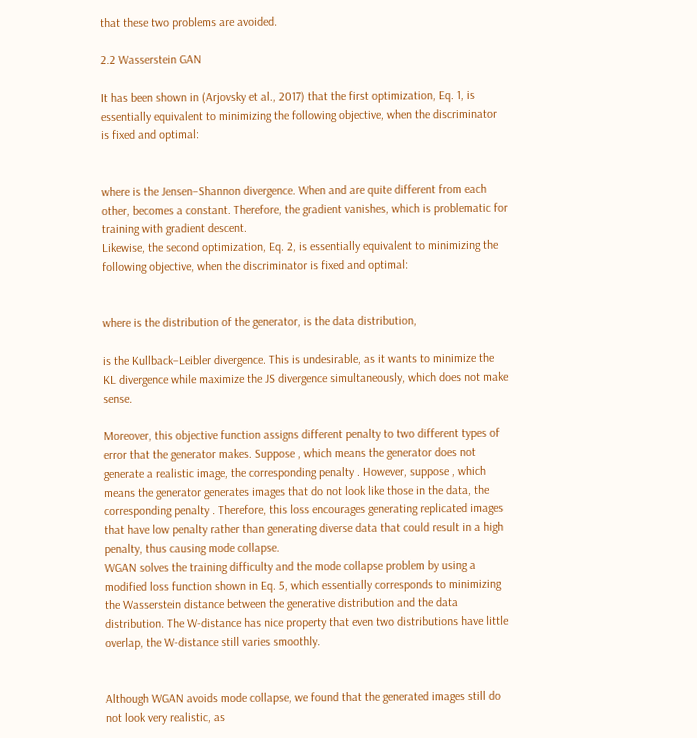that these two problems are avoided.

2.2 Wasserstein GAN

It has been shown in (Arjovsky et al., 2017) that the first optimization, Eq. 1, is essentially equivalent to minimizing the following objective, when the discriminator is fixed and optimal:


where is the Jensen–Shannon divergence. When and are quite different from each other, becomes a constant. Therefore, the gradient vanishes, which is problematic for training with gradient descent.
Likewise, the second optimization, Eq. 2, is essentially equivalent to minimizing the following objective, when the discriminator is fixed and optimal:


where is the distribution of the generator, is the data distribution,

is the Kullback–Leibler divergence. This is undesirable, as it wants to minimize the KL divergence while maximize the JS divergence simultaneously, which does not make sense.

Moreover, this objective function assigns different penalty to two different types of error that the generator makes. Suppose , which means the generator does not generate a realistic image, the corresponding penalty . However, suppose , which means the generator generates images that do not look like those in the data, the corresponding penalty . Therefore, this loss encourages generating replicated images that have low penalty rather than generating diverse data that could result in a high penalty, thus causing mode collapse.
WGAN solves the training difficulty and the mode collapse problem by using a modified loss function shown in Eq. 5, which essentially corresponds to minimizing the Wasserstein distance between the generative distribution and the data distribution. The W-distance has nice property that even two distributions have little overlap, the W-distance still varies smoothly.


Although WGAN avoids mode collapse, we found that the generated images still do not look very realistic, as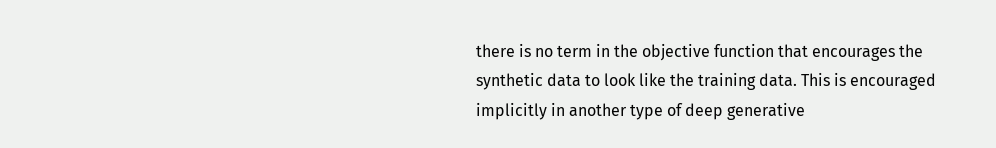there is no term in the objective function that encourages the synthetic data to look like the training data. This is encouraged implicitly in another type of deep generative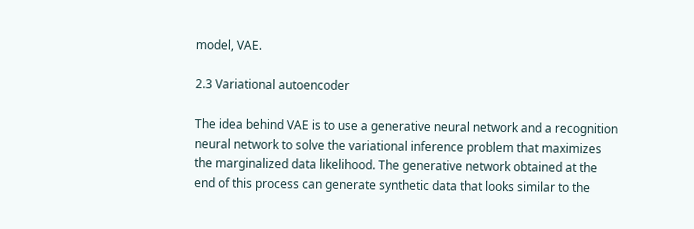model, VAE.

2.3 Variational autoencoder

The idea behind VAE is to use a generative neural network and a recognition neural network to solve the variational inference problem that maximizes the marginalized data likelihood. The generative network obtained at the end of this process can generate synthetic data that looks similar to the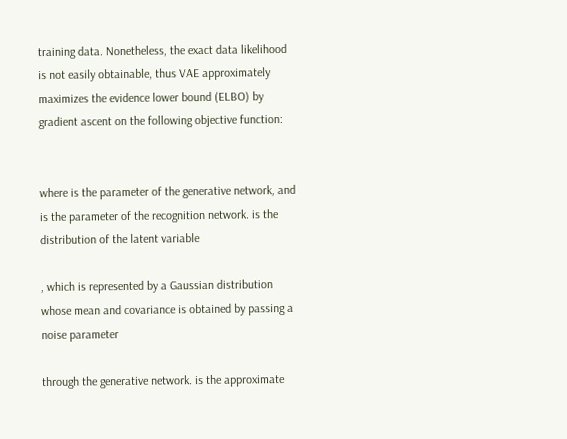training data. Nonetheless, the exact data likelihood is not easily obtainable, thus VAE approximately maximizes the evidence lower bound (ELBO) by gradient ascent on the following objective function:


where is the parameter of the generative network, and is the parameter of the recognition network. is the distribution of the latent variable

, which is represented by a Gaussian distribution whose mean and covariance is obtained by passing a noise parameter

through the generative network. is the approximate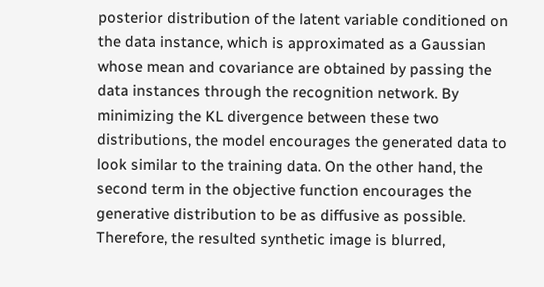posterior distribution of the latent variable conditioned on the data instance, which is approximated as a Gaussian whose mean and covariance are obtained by passing the data instances through the recognition network. By minimizing the KL divergence between these two distributions, the model encourages the generated data to look similar to the training data. On the other hand, the second term in the objective function encourages the generative distribution to be as diffusive as possible. Therefore, the resulted synthetic image is blurred,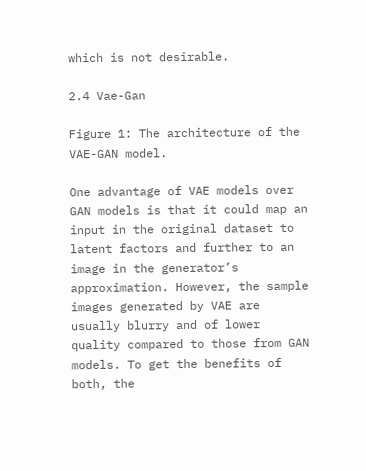which is not desirable.

2.4 Vae-Gan

Figure 1: The architecture of the VAE-GAN model.

One advantage of VAE models over GAN models is that it could map an input in the original dataset to latent factors and further to an image in the generator’s approximation. However, the sample images generated by VAE are usually blurry and of lower quality compared to those from GAN models. To get the benefits of both, the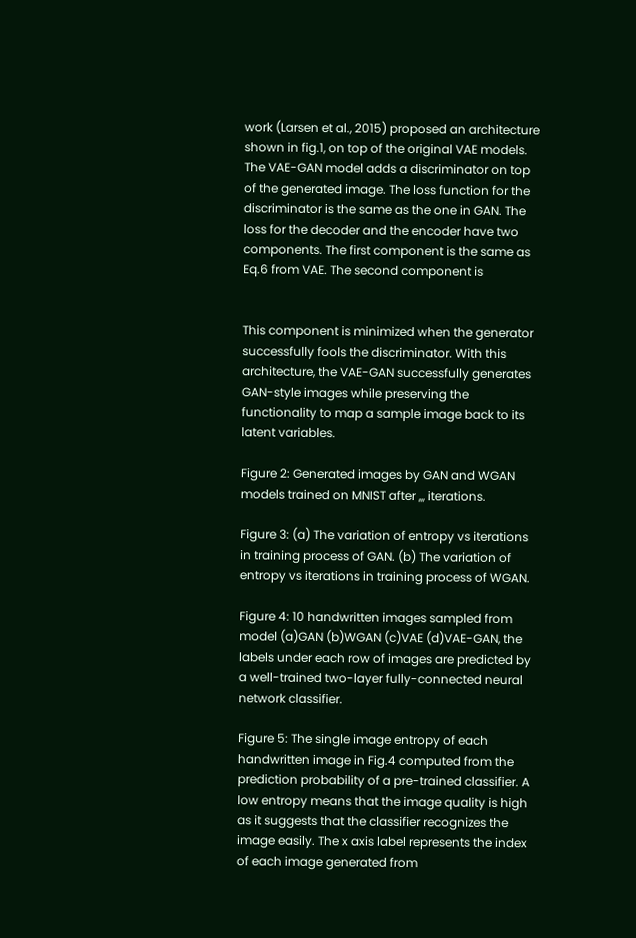work (Larsen et al., 2015) proposed an architecture shown in fig.1, on top of the original VAE models. The VAE-GAN model adds a discriminator on top of the generated image. The loss function for the discriminator is the same as the one in GAN. The loss for the decoder and the encoder have two components. The first component is the same as Eq.6 from VAE. The second component is


This component is minimized when the generator successfully fools the discriminator. With this architecture, the VAE-GAN successfully generates GAN-style images while preserving the functionality to map a sample image back to its latent variables.

Figure 2: Generated images by GAN and WGAN models trained on MNIST after ,,, iterations.

Figure 3: (a) The variation of entropy vs iterations in training process of GAN. (b) The variation of entropy vs iterations in training process of WGAN.

Figure 4: 10 handwritten images sampled from model (a)GAN (b)WGAN (c)VAE (d)VAE-GAN, the labels under each row of images are predicted by a well-trained two-layer fully-connected neural network classifier.

Figure 5: The single image entropy of each handwritten image in Fig.4 computed from the prediction probability of a pre-trained classifier. A low entropy means that the image quality is high as it suggests that the classifier recognizes the image easily. The x axis label represents the index of each image generated from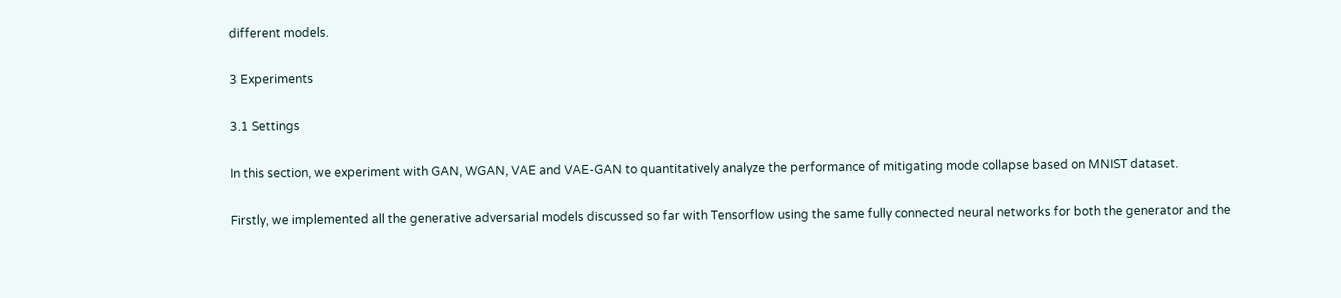different models.

3 Experiments

3.1 Settings

In this section, we experiment with GAN, WGAN, VAE and VAE-GAN to quantitatively analyze the performance of mitigating mode collapse based on MNIST dataset.

Firstly, we implemented all the generative adversarial models discussed so far with Tensorflow using the same fully connected neural networks for both the generator and the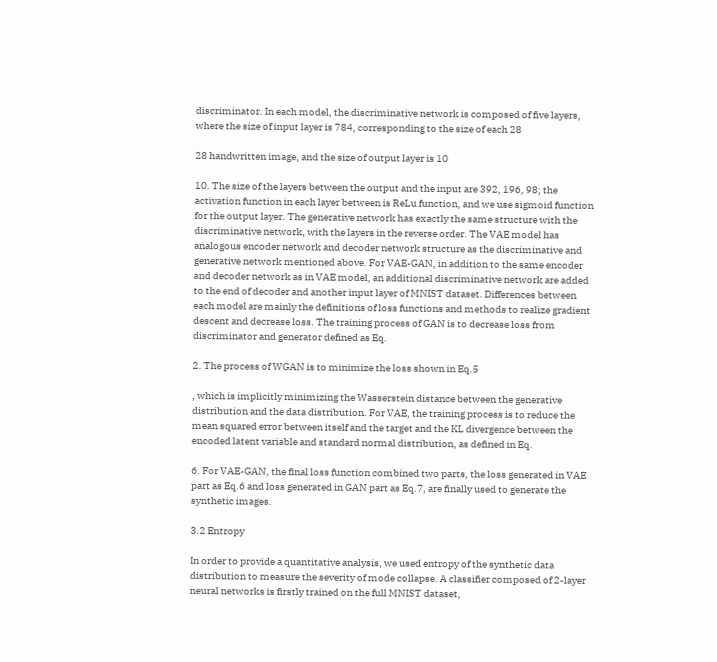discriminator. In each model, the discriminative network is composed of five layers, where the size of input layer is 784, corresponding to the size of each 28

28 handwritten image, and the size of output layer is 10

10. The size of the layers between the output and the input are 392, 196, 98; the activation function in each layer between is ReLu function, and we use sigmoid function for the output layer. The generative network has exactly the same structure with the discriminative network, with the layers in the reverse order. The VAE model has analogous encoder network and decoder network structure as the discriminative and generative network mentioned above. For VAE-GAN, in addition to the same encoder and decoder network as in VAE model, an additional discriminative network are added to the end of decoder and another input layer of MNIST dataset. Differences between each model are mainly the definitions of loss functions and methods to realize gradient descent and decrease loss. The training process of GAN is to decrease loss from discriminator and generator defined as Eq.

2. The process of WGAN is to minimize the loss shown in Eq.5

, which is implicitly minimizing the Wasserstein distance between the generative distribution and the data distribution. For VAE, the training process is to reduce the mean squared error between itself and the target and the KL divergence between the encoded latent variable and standard normal distribution, as defined in Eq.

6. For VAE-GAN, the final loss function combined two parts, the loss generated in VAE part as Eq.6 and loss generated in GAN part as Eq.7, are finally used to generate the synthetic images.

3.2 Entropy

In order to provide a quantitative analysis, we used entropy of the synthetic data distribution to measure the severity of mode collapse. A classifier composed of 2-layer neural networks is firstly trained on the full MNIST dataset,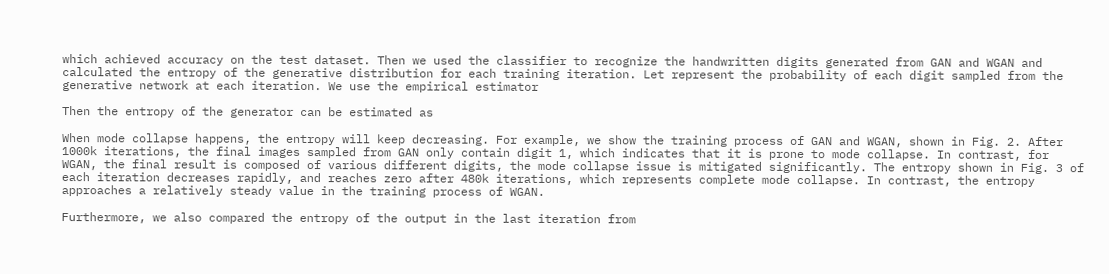which achieved accuracy on the test dataset. Then we used the classifier to recognize the handwritten digits generated from GAN and WGAN and calculated the entropy of the generative distribution for each training iteration. Let represent the probability of each digit sampled from the generative network at each iteration. We use the empirical estimator

Then the entropy of the generator can be estimated as

When mode collapse happens, the entropy will keep decreasing. For example, we show the training process of GAN and WGAN, shown in Fig. 2. After 1000k iterations, the final images sampled from GAN only contain digit 1, which indicates that it is prone to mode collapse. In contrast, for WGAN, the final result is composed of various different digits, the mode collapse issue is mitigated significantly. The entropy shown in Fig. 3 of each iteration decreases rapidly, and reaches zero after 480k iterations, which represents complete mode collapse. In contrast, the entropy approaches a relatively steady value in the training process of WGAN.

Furthermore, we also compared the entropy of the output in the last iteration from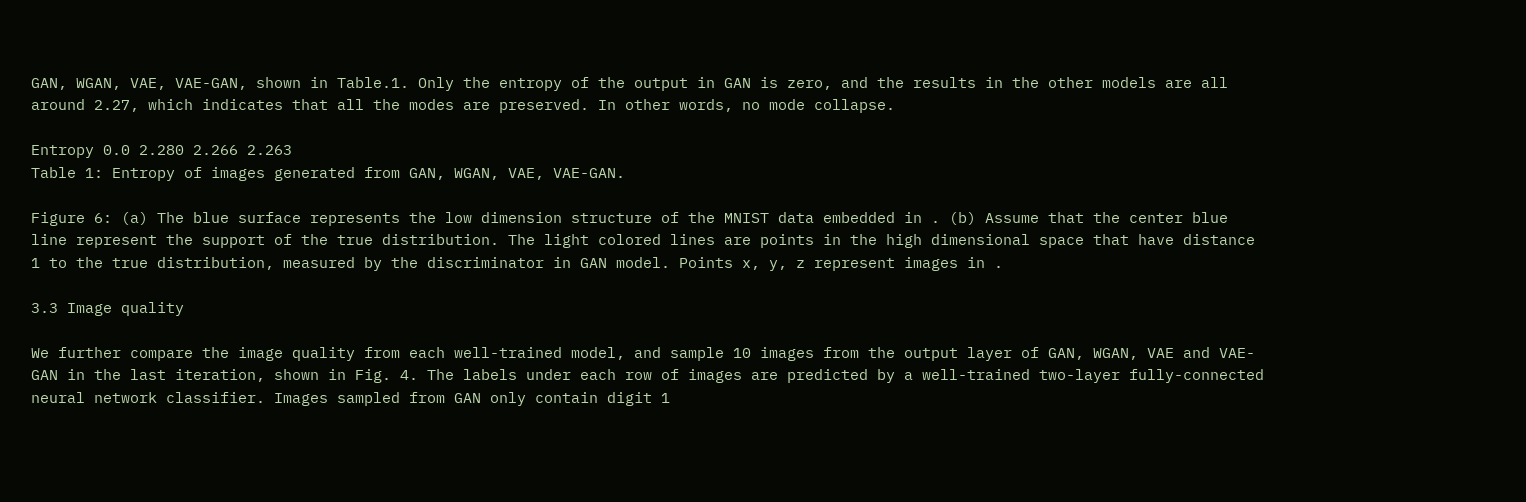GAN, WGAN, VAE, VAE-GAN, shown in Table.1. Only the entropy of the output in GAN is zero, and the results in the other models are all around 2.27, which indicates that all the modes are preserved. In other words, no mode collapse.

Entropy 0.0 2.280 2.266 2.263
Table 1: Entropy of images generated from GAN, WGAN, VAE, VAE-GAN.

Figure 6: (a) The blue surface represents the low dimension structure of the MNIST data embedded in . (b) Assume that the center blue line represent the support of the true distribution. The light colored lines are points in the high dimensional space that have distance 1 to the true distribution, measured by the discriminator in GAN model. Points x, y, z represent images in .

3.3 Image quality

We further compare the image quality from each well-trained model, and sample 10 images from the output layer of GAN, WGAN, VAE and VAE-GAN in the last iteration, shown in Fig. 4. The labels under each row of images are predicted by a well-trained two-layer fully-connected neural network classifier. Images sampled from GAN only contain digit 1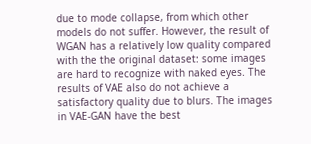due to mode collapse, from which other models do not suffer. However, the result of WGAN has a relatively low quality compared with the the original dataset: some images are hard to recognize with naked eyes. The results of VAE also do not achieve a satisfactory quality due to blurs. The images in VAE-GAN have the best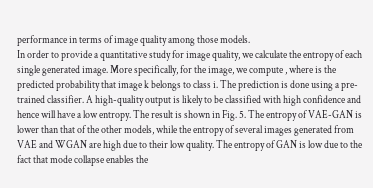performance in terms of image quality among those models.
In order to provide a quantitative study for image quality, we calculate the entropy of each single generated image. More specifically, for the image, we compute , where is the predicted probability that image k belongs to class i. The prediction is done using a pre-trained classifier. A high-quality output is likely to be classified with high confidence and hence will have a low entropy. The result is shown in Fig. 5. The entropy of VAE-GAN is lower than that of the other models, while the entropy of several images generated from VAE and WGAN are high due to their low quality. The entropy of GAN is low due to the fact that mode collapse enables the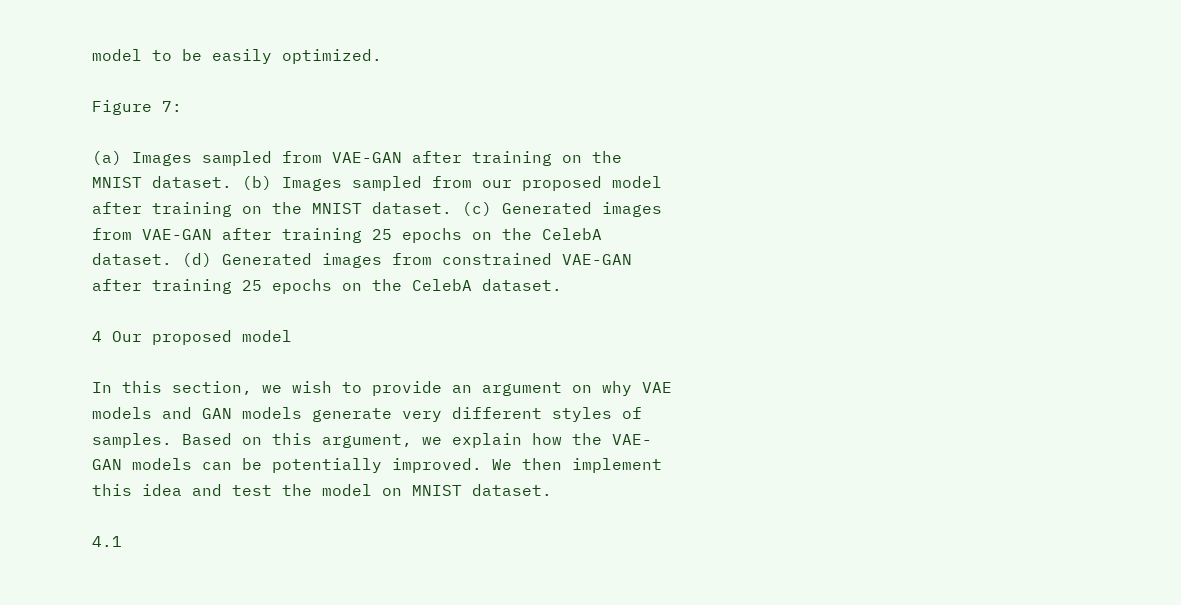model to be easily optimized.

Figure 7:

(a) Images sampled from VAE-GAN after training on the MNIST dataset. (b) Images sampled from our proposed model after training on the MNIST dataset. (c) Generated images from VAE-GAN after training 25 epochs on the CelebA dataset. (d) Generated images from constrained VAE-GAN after training 25 epochs on the CelebA dataset.

4 Our proposed model

In this section, we wish to provide an argument on why VAE models and GAN models generate very different styles of samples. Based on this argument, we explain how the VAE-GAN models can be potentially improved. We then implement this idea and test the model on MNIST dataset.

4.1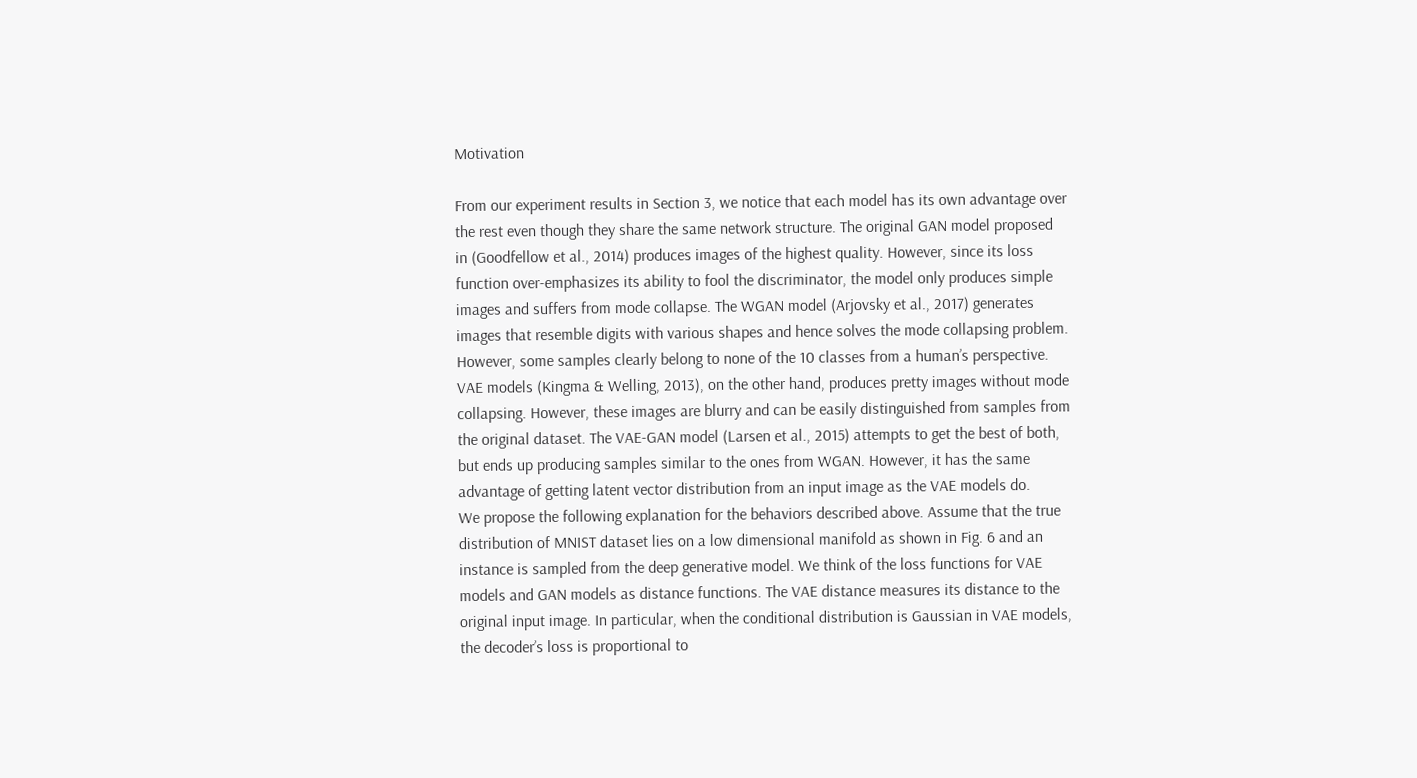Motivation

From our experiment results in Section 3, we notice that each model has its own advantage over the rest even though they share the same network structure. The original GAN model proposed in (Goodfellow et al., 2014) produces images of the highest quality. However, since its loss function over-emphasizes its ability to fool the discriminator, the model only produces simple images and suffers from mode collapse. The WGAN model (Arjovsky et al., 2017) generates images that resemble digits with various shapes and hence solves the mode collapsing problem. However, some samples clearly belong to none of the 10 classes from a human’s perspective. VAE models (Kingma & Welling, 2013), on the other hand, produces pretty images without mode collapsing. However, these images are blurry and can be easily distinguished from samples from the original dataset. The VAE-GAN model (Larsen et al., 2015) attempts to get the best of both, but ends up producing samples similar to the ones from WGAN. However, it has the same advantage of getting latent vector distribution from an input image as the VAE models do.
We propose the following explanation for the behaviors described above. Assume that the true distribution of MNIST dataset lies on a low dimensional manifold as shown in Fig. 6 and an instance is sampled from the deep generative model. We think of the loss functions for VAE models and GAN models as distance functions. The VAE distance measures its distance to the original input image. In particular, when the conditional distribution is Gaussian in VAE models, the decoder’s loss is proportional to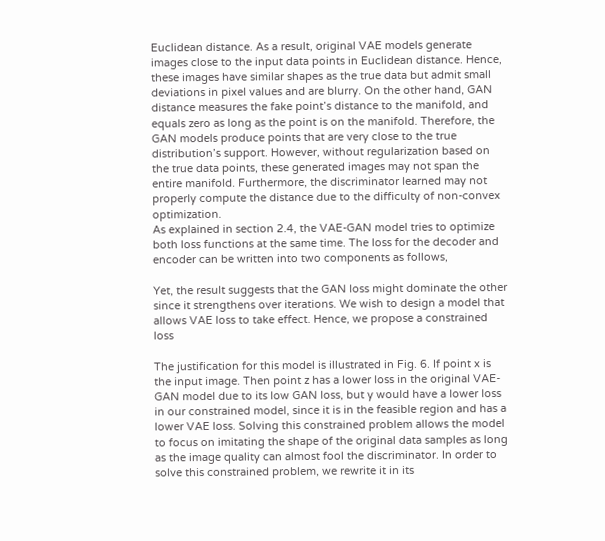Euclidean distance. As a result, original VAE models generate images close to the input data points in Euclidean distance. Hence, these images have similar shapes as the true data but admit small deviations in pixel values and are blurry. On the other hand, GAN distance measures the fake point’s distance to the manifold, and equals zero as long as the point is on the manifold. Therefore, the GAN models produce points that are very close to the true distribution’s support. However, without regularization based on the true data points, these generated images may not span the entire manifold. Furthermore, the discriminator learned may not properly compute the distance due to the difficulty of non-convex optimization.
As explained in section 2.4, the VAE-GAN model tries to optimize both loss functions at the same time. The loss for the decoder and encoder can be written into two components as follows,

Yet, the result suggests that the GAN loss might dominate the other since it strengthens over iterations. We wish to design a model that allows VAE loss to take effect. Hence, we propose a constrained loss

The justification for this model is illustrated in Fig. 6. If point x is the input image. Then point z has a lower loss in the original VAE-GAN model due to its low GAN loss, but y would have a lower loss in our constrained model, since it is in the feasible region and has a lower VAE loss. Solving this constrained problem allows the model to focus on imitating the shape of the original data samples as long as the image quality can almost fool the discriminator. In order to solve this constrained problem, we rewrite it in its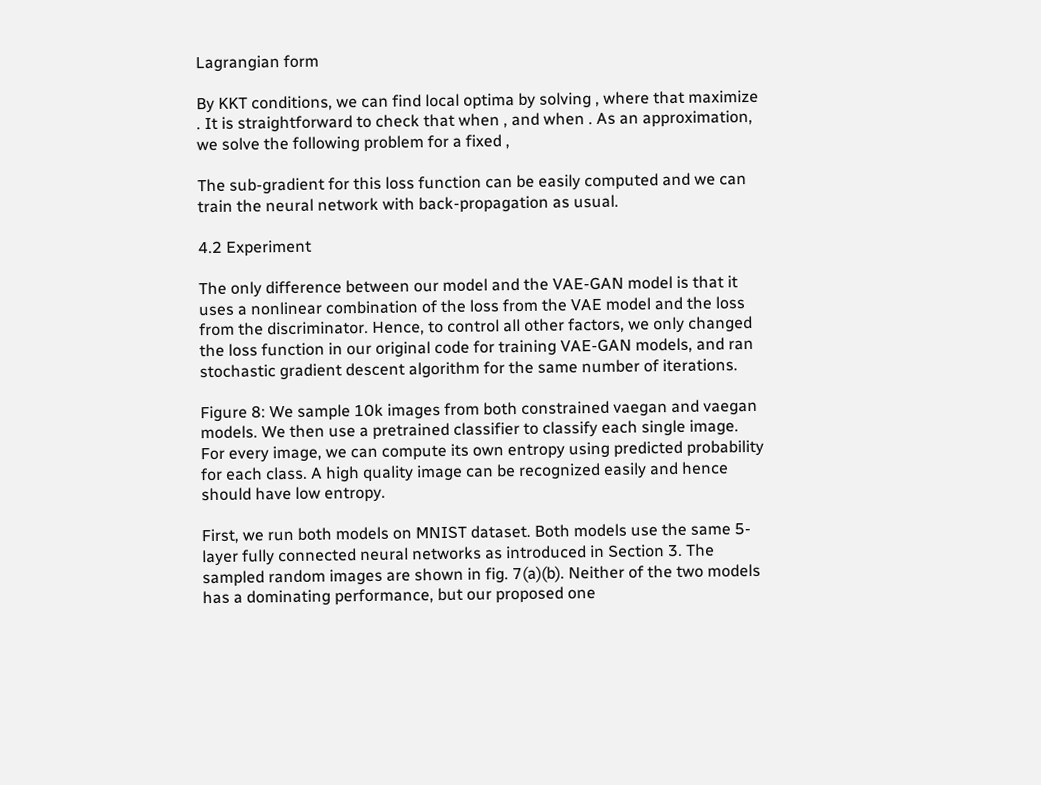Lagrangian form

By KKT conditions, we can find local optima by solving , where that maximize . It is straightforward to check that when , and when . As an approximation, we solve the following problem for a fixed ,

The sub-gradient for this loss function can be easily computed and we can train the neural network with back-propagation as usual.

4.2 Experiment

The only difference between our model and the VAE-GAN model is that it uses a nonlinear combination of the loss from the VAE model and the loss from the discriminator. Hence, to control all other factors, we only changed the loss function in our original code for training VAE-GAN models, and ran stochastic gradient descent algorithm for the same number of iterations.

Figure 8: We sample 10k images from both constrained vaegan and vaegan models. We then use a pretrained classifier to classify each single image. For every image, we can compute its own entropy using predicted probability for each class. A high quality image can be recognized easily and hence should have low entropy.

First, we run both models on MNIST dataset. Both models use the same 5-layer fully connected neural networks as introduced in Section 3. The sampled random images are shown in fig. 7(a)(b). Neither of the two models has a dominating performance, but our proposed one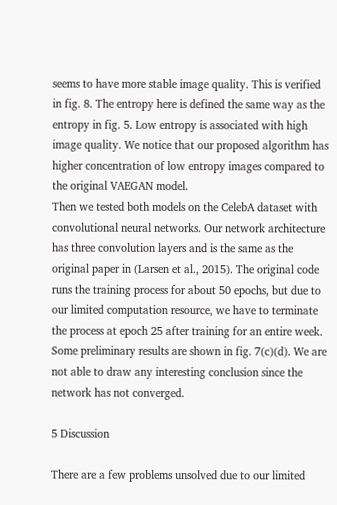seems to have more stable image quality. This is verified in fig. 8. The entropy here is defined the same way as the entropy in fig. 5. Low entropy is associated with high image quality. We notice that our proposed algorithm has higher concentration of low entropy images compared to the original VAEGAN model.
Then we tested both models on the CelebA dataset with convolutional neural networks. Our network architecture has three convolution layers and is the same as the original paper in (Larsen et al., 2015). The original code runs the training process for about 50 epochs, but due to our limited computation resource, we have to terminate the process at epoch 25 after training for an entire week. Some preliminary results are shown in fig. 7(c)(d). We are not able to draw any interesting conclusion since the network has not converged.

5 Discussion

There are a few problems unsolved due to our limited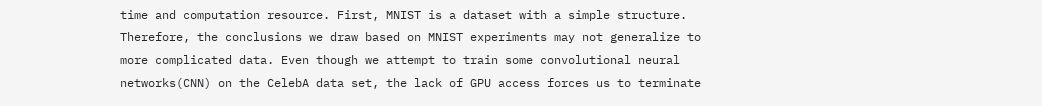time and computation resource. First, MNIST is a dataset with a simple structure. Therefore, the conclusions we draw based on MNIST experiments may not generalize to more complicated data. Even though we attempt to train some convolutional neural networks(CNN) on the CelebA data set, the lack of GPU access forces us to terminate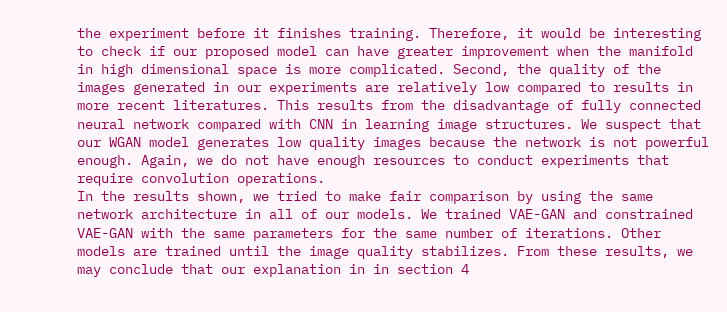the experiment before it finishes training. Therefore, it would be interesting to check if our proposed model can have greater improvement when the manifold in high dimensional space is more complicated. Second, the quality of the images generated in our experiments are relatively low compared to results in more recent literatures. This results from the disadvantage of fully connected neural network compared with CNN in learning image structures. We suspect that our WGAN model generates low quality images because the network is not powerful enough. Again, we do not have enough resources to conduct experiments that require convolution operations.
In the results shown, we tried to make fair comparison by using the same network architecture in all of our models. We trained VAE-GAN and constrained VAE-GAN with the same parameters for the same number of iterations. Other models are trained until the image quality stabilizes. From these results, we may conclude that our explanation in in section 4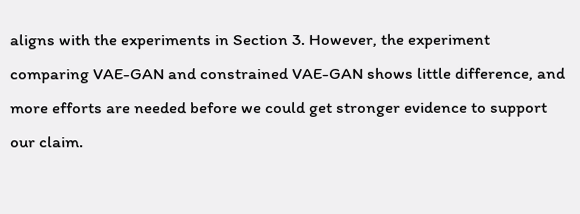aligns with the experiments in Section 3. However, the experiment comparing VAE-GAN and constrained VAE-GAN shows little difference, and more efforts are needed before we could get stronger evidence to support our claim.